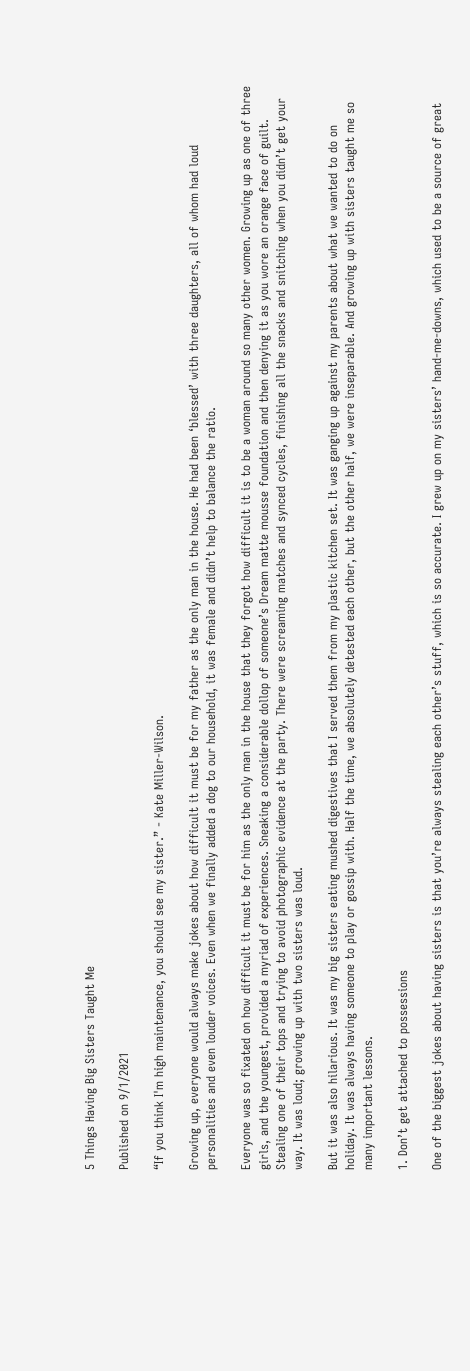5 Things Having Big Sisters Taught Me

Published on 9/1/2021

“If you think I'm high maintenance, you should see my sister.” - Kate Miller-Wilson.

Growing up, everyone would always make jokes about how difficult it must be for my father as the only man in the house. He had been ‘blessed’ with three daughters, all of whom had loud personalities and even louder voices. Even when we finally added a dog to our household, it was female and didn’t help to balance the ratio.

Everyone was so fixated on how difficult it must be for him as the only man in the house that they forgot how difficult it is to be a woman around so many other women. Growing up as one of three girls, and the youngest, provided a myriad of experiences. Sneaking a considerable dollop of someone’s Dream matte mousse foundation and then denying it as you wore an orange face of guilt. Stealing one of their tops and trying to avoid photographic evidence at the party. There were screaming matches and synced cycles, finishing all the snacks and snitching when you didn’t get your way. It was loud; growing up with two sisters was loud.

But it was also hilarious. It was my big sisters eating mushed digestives that I served them from my plastic kitchen set. It was ganging up against my parents about what we wanted to do on holiday. It was always having someone to play or gossip with. Half the time, we absolutely detested each other, but the other half, we were inseparable. And growing up with sisters taught me so many important lessons.

1. Don’t get attached to possessions

One of the biggest jokes about having sisters is that you’re always stealing each other’s stuff, which is so accurate. I grew up on my sisters’ hand-me-downs, which used to be a source of great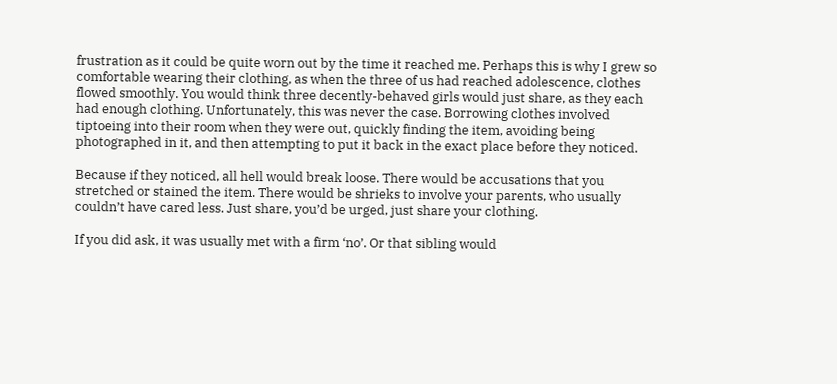frustration as it could be quite worn out by the time it reached me. Perhaps this is why I grew so comfortable wearing their clothing, as when the three of us had reached adolescence, clothes flowed smoothly. You would think three decently-behaved girls would just share, as they each had enough clothing. Unfortunately, this was never the case. Borrowing clothes involved tiptoeing into their room when they were out, quickly finding the item, avoiding being photographed in it, and then attempting to put it back in the exact place before they noticed.

Because if they noticed, all hell would break loose. There would be accusations that you stretched or stained the item. There would be shrieks to involve your parents, who usually couldn’t have cared less. Just share, you’d be urged, just share your clothing.

If you did ask, it was usually met with a firm ‘no’. Or that sibling would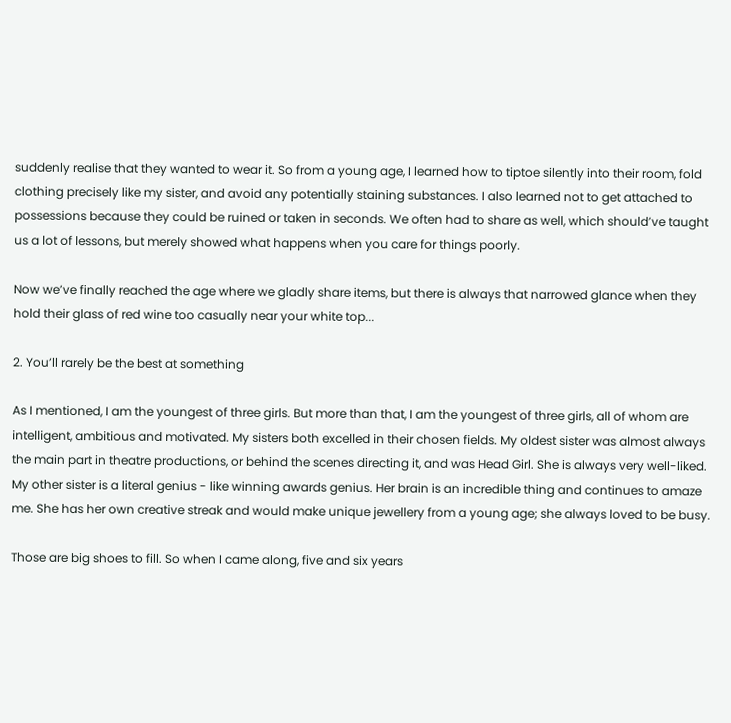suddenly realise that they wanted to wear it. So from a young age, I learned how to tiptoe silently into their room, fold clothing precisely like my sister, and avoid any potentially staining substances. I also learned not to get attached to possessions because they could be ruined or taken in seconds. We often had to share as well, which should’ve taught us a lot of lessons, but merely showed what happens when you care for things poorly.

Now we’ve finally reached the age where we gladly share items, but there is always that narrowed glance when they hold their glass of red wine too casually near your white top...

2. You’ll rarely be the best at something

As I mentioned, I am the youngest of three girls. But more than that, I am the youngest of three girls, all of whom are intelligent, ambitious and motivated. My sisters both excelled in their chosen fields. My oldest sister was almost always the main part in theatre productions, or behind the scenes directing it, and was Head Girl. She is always very well-liked. My other sister is a literal genius - like winning awards genius. Her brain is an incredible thing and continues to amaze me. She has her own creative streak and would make unique jewellery from a young age; she always loved to be busy.

Those are big shoes to fill. So when I came along, five and six years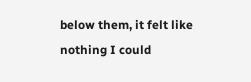below them, it felt like nothing I could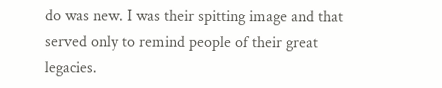do was new. I was their spitting image and that served only to remind people of their great legacies.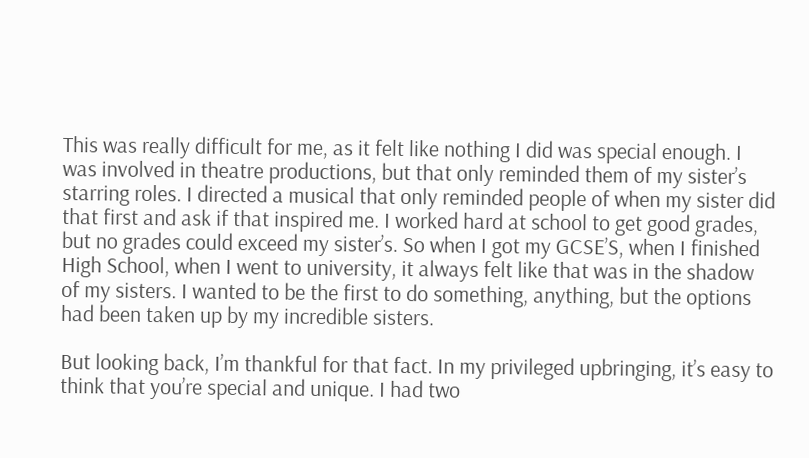This was really difficult for me, as it felt like nothing I did was special enough. I was involved in theatre productions, but that only reminded them of my sister’s starring roles. I directed a musical that only reminded people of when my sister did that first and ask if that inspired me. I worked hard at school to get good grades, but no grades could exceed my sister’s. So when I got my GCSE’S, when I finished High School, when I went to university, it always felt like that was in the shadow of my sisters. I wanted to be the first to do something, anything, but the options had been taken up by my incredible sisters.

But looking back, I’m thankful for that fact. In my privileged upbringing, it’s easy to think that you’re special and unique. I had two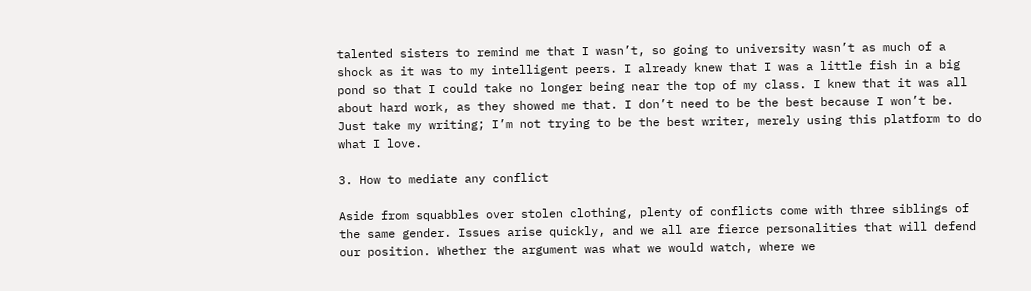talented sisters to remind me that I wasn’t, so going to university wasn’t as much of a shock as it was to my intelligent peers. I already knew that I was a little fish in a big pond so that I could take no longer being near the top of my class. I knew that it was all about hard work, as they showed me that. I don’t need to be the best because I won’t be. Just take my writing; I’m not trying to be the best writer, merely using this platform to do what I love.

3. How to mediate any conflict

Aside from squabbles over stolen clothing, plenty of conflicts come with three siblings of the same gender. Issues arise quickly, and we all are fierce personalities that will defend our position. Whether the argument was what we would watch, where we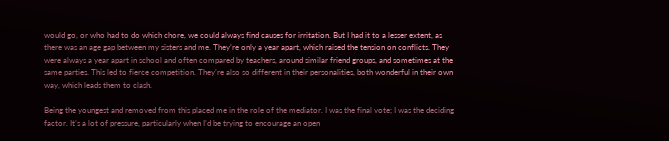would go, or who had to do which chore, we could always find causes for irritation. But I had it to a lesser extent, as there was an age gap between my sisters and me. They’re only a year apart, which raised the tension on conflicts. They were always a year apart in school and often compared by teachers, around similar friend groups, and sometimes at the same parties. This led to fierce competition. They’re also so different in their personalities, both wonderful in their own way, which leads them to clash.

Being the youngest and removed from this placed me in the role of the mediator. I was the final vote; I was the deciding factor. It’s a lot of pressure, particularly when I’d be trying to encourage an open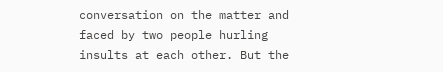conversation on the matter and faced by two people hurling insults at each other. But the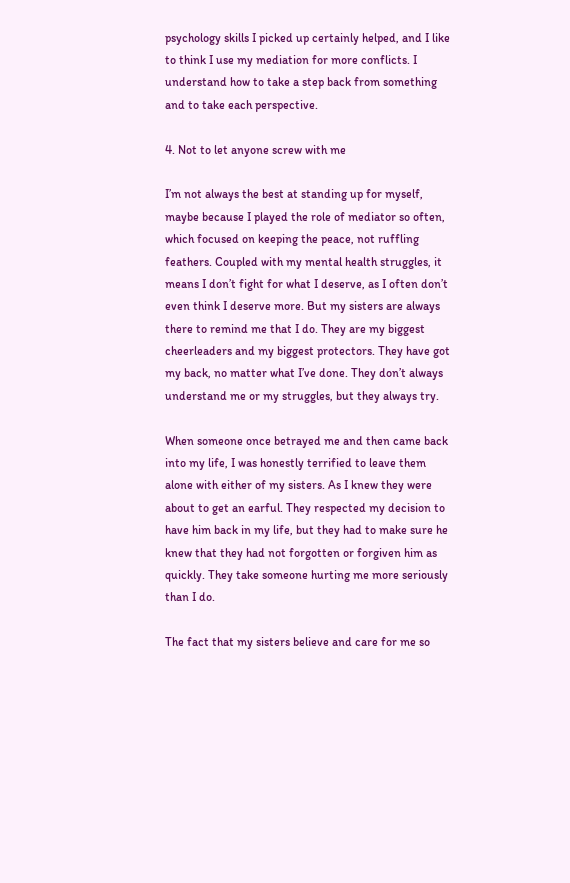psychology skills I picked up certainly helped, and I like to think I use my mediation for more conflicts. I understand how to take a step back from something and to take each perspective.

4. Not to let anyone screw with me

I’m not always the best at standing up for myself, maybe because I played the role of mediator so often, which focused on keeping the peace, not ruffling feathers. Coupled with my mental health struggles, it means I don’t fight for what I deserve, as I often don’t even think I deserve more. But my sisters are always there to remind me that I do. They are my biggest cheerleaders and my biggest protectors. They have got my back, no matter what I’ve done. They don’t always understand me or my struggles, but they always try.

When someone once betrayed me and then came back into my life, I was honestly terrified to leave them alone with either of my sisters. As I knew they were about to get an earful. They respected my decision to have him back in my life, but they had to make sure he knew that they had not forgotten or forgiven him as quickly. They take someone hurting me more seriously than I do.

The fact that my sisters believe and care for me so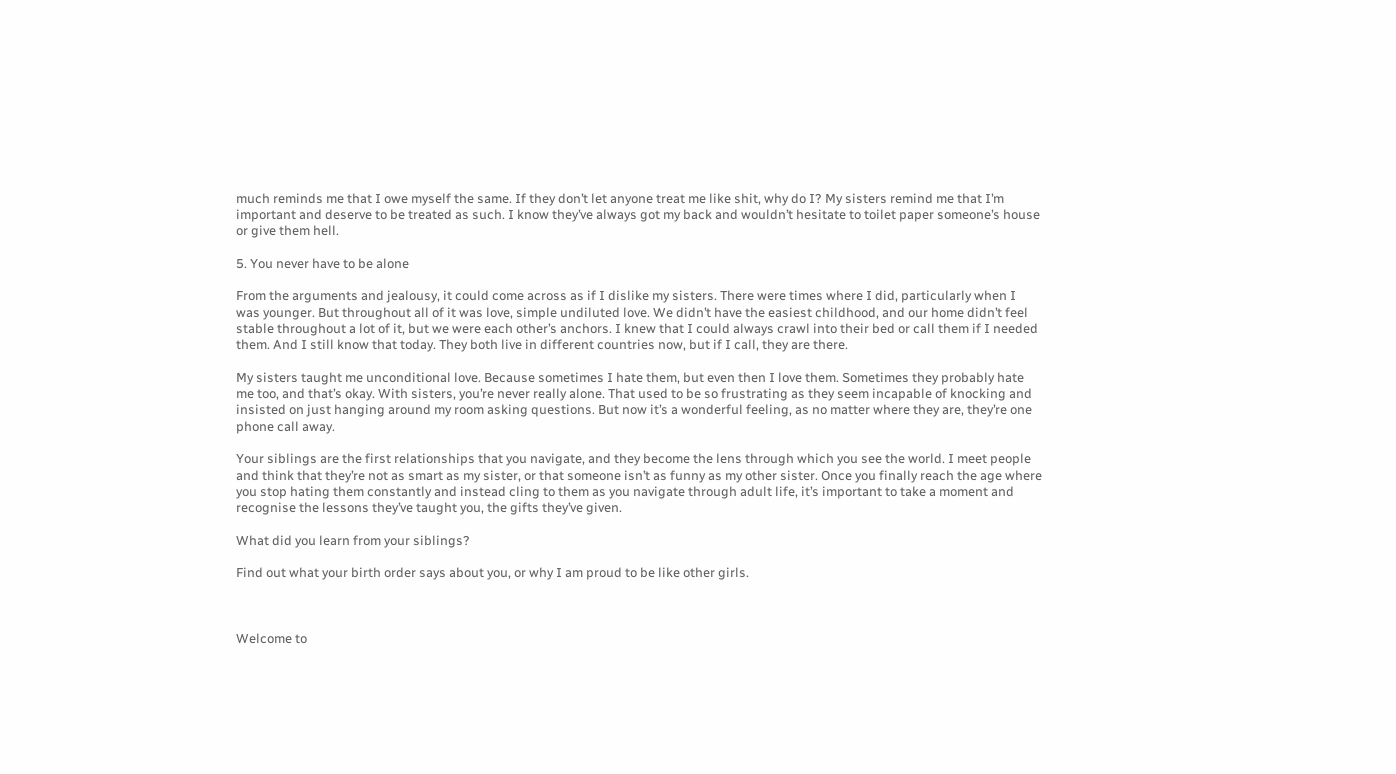much reminds me that I owe myself the same. If they don’t let anyone treat me like shit, why do I? My sisters remind me that I’m important and deserve to be treated as such. I know they’ve always got my back and wouldn’t hesitate to toilet paper someone’s house or give them hell.

5. You never have to be alone

From the arguments and jealousy, it could come across as if I dislike my sisters. There were times where I did, particularly when I was younger. But throughout all of it was love, simple undiluted love. We didn’t have the easiest childhood, and our home didn’t feel stable throughout a lot of it, but we were each other’s anchors. I knew that I could always crawl into their bed or call them if I needed them. And I still know that today. They both live in different countries now, but if I call, they are there.

My sisters taught me unconditional love. Because sometimes I hate them, but even then I love them. Sometimes they probably hate me too, and that’s okay. With sisters, you’re never really alone. That used to be so frustrating as they seem incapable of knocking and insisted on just hanging around my room asking questions. But now it’s a wonderful feeling, as no matter where they are, they’re one phone call away.

Your siblings are the first relationships that you navigate, and they become the lens through which you see the world. I meet people and think that they’re not as smart as my sister, or that someone isn’t as funny as my other sister. Once you finally reach the age where you stop hating them constantly and instead cling to them as you navigate through adult life, it’s important to take a moment and recognise the lessons they’ve taught you, the gifts they’ve given.

What did you learn from your siblings?

Find out what your birth order says about you, or why I am proud to be like other girls.



Welcome to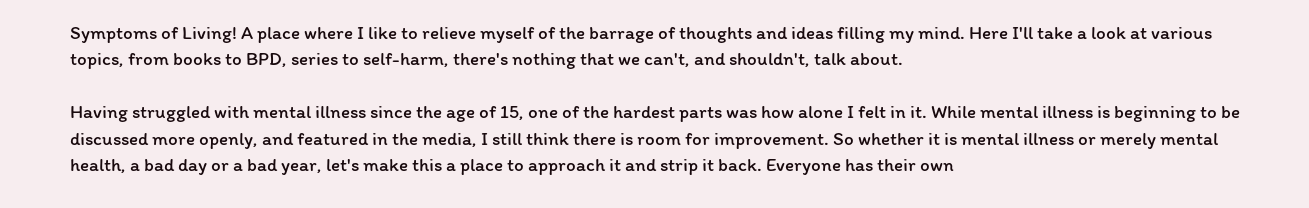Symptoms of Living! A place where I like to relieve myself of the barrage of thoughts and ideas filling my mind. Here I'll take a look at various topics, from books to BPD, series to self-harm, there's nothing that we can't, and shouldn't, talk about.

Having struggled with mental illness since the age of 15, one of the hardest parts was how alone I felt in it. While mental illness is beginning to be discussed more openly, and featured in the media, I still think there is room for improvement. So whether it is mental illness or merely mental health, a bad day or a bad year, let's make this a place to approach it and strip it back. Everyone has their own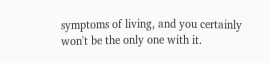symptoms of living, and you certainly won't be the only one with it.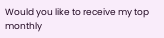Would you like to receive my top monthly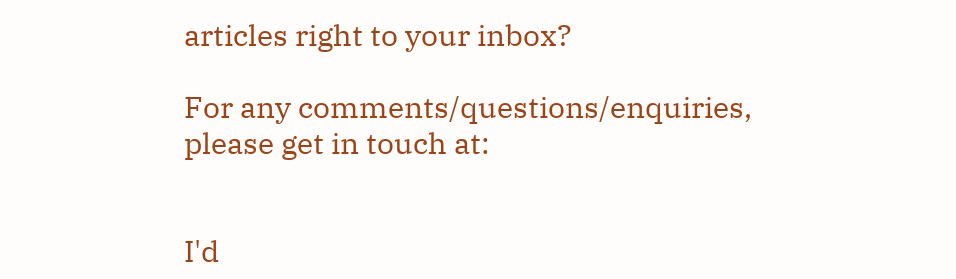articles right to your inbox?

For any comments/questions/enquiries, please get in touch at:


I'd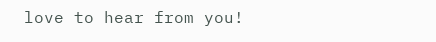love to hear from you!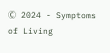Ⓒ 2024 - Symptoms of Living